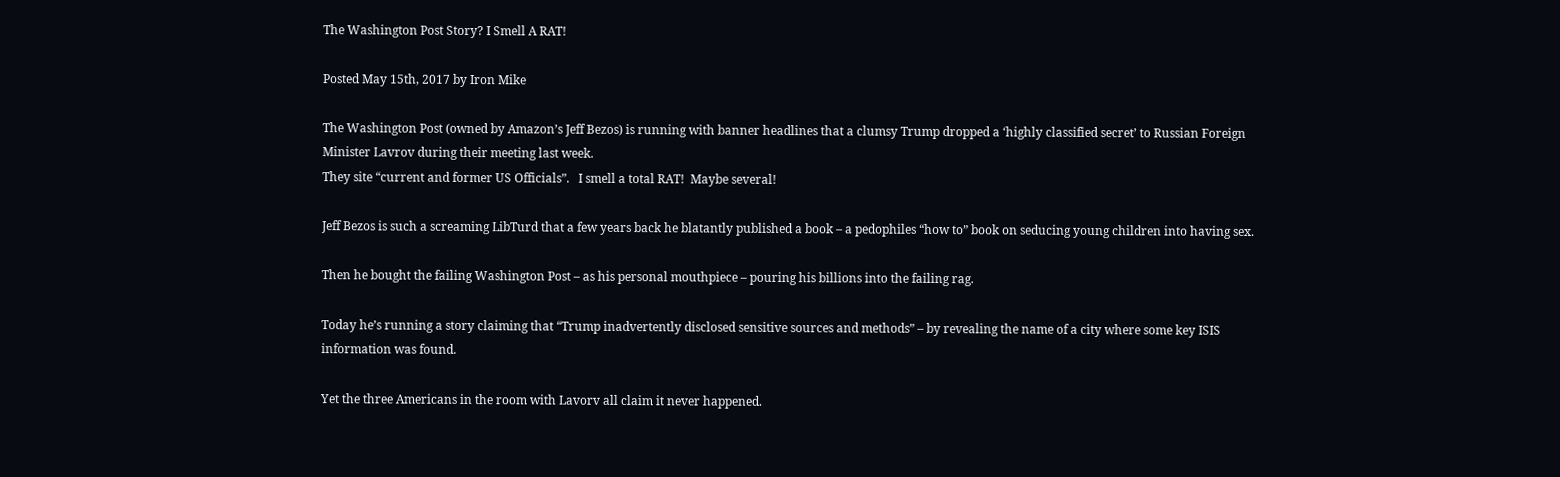The Washington Post Story? I Smell A RAT!

Posted May 15th, 2017 by Iron Mike

The Washington Post (owned by Amazon’s Jeff Bezos) is running with banner headlines that a clumsy Trump dropped a ‘highly classified secret’ to Russian Foreign Minister Lavrov during their meeting last week.
They site “current and former US Officials”.   I smell a total RAT!  Maybe several!

Jeff Bezos is such a screaming LibTurd that a few years back he blatantly published a book – a pedophiles “how to” book on seducing young children into having sex.

Then he bought the failing Washington Post – as his personal mouthpiece – pouring his billions into the failing rag.

Today he’s running a story claiming that “Trump inadvertently disclosed sensitive sources and methods” – by revealing the name of a city where some key ISIS information was found.

Yet the three Americans in the room with Lavorv all claim it never happened.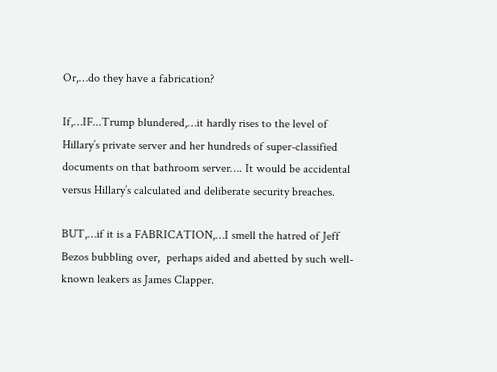Or,…do they have a fabrication?

If,…IF...Trump blundered,…it hardly rises to the level of Hillary’s private server and her hundreds of super-classified documents on that bathroom server…. It would be accidental versus Hillary’s calculated and deliberate security breaches.

BUT,…if it is a FABRICATION,…I smell the hatred of Jeff Bezos bubbling over,  perhaps aided and abetted by such well-known leakers as James Clapper.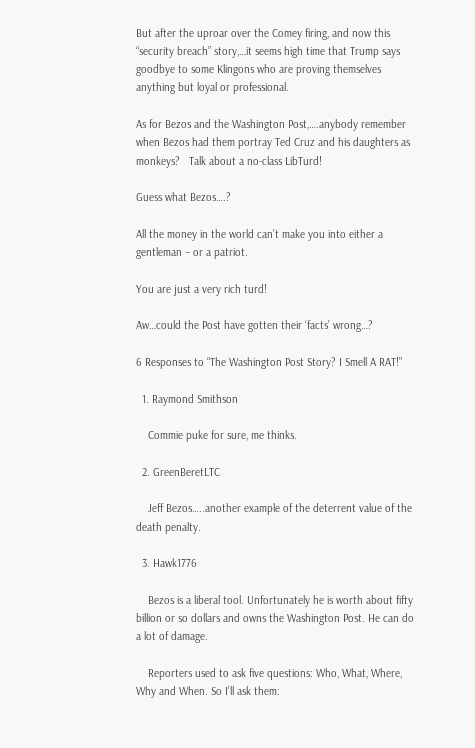But after the uproar over the Comey firing, and now this “security breach” story,…it seems high time that Trump says goodbye to some Klingons who are proving themselves anything but loyal or professional.

As for Bezos and the Washington Post,….anybody remember when Bezos had them portray Ted Cruz and his daughters as monkeys?   Talk about a no-class LibTurd!

Guess what Bezos….?

All the money in the world can’t make you into either a gentleman – or a patriot.

You are just a very rich turd!

Aw…could the Post have gotten their ‘facts’ wrong…?

6 Responses to “The Washington Post Story? I Smell A RAT!”

  1. Raymond Smithson

    Commie puke for sure, me thinks.

  2. GreenBeretLTC

    Jeff Bezos…..another example of the deterrent value of the death penalty.

  3. Hawk1776

    Bezos is a liberal tool. Unfortunately he is worth about fifty billion or so dollars and owns the Washington Post. He can do a lot of damage.

    Reporters used to ask five questions: Who, What, Where, Why and When. So I’ll ask them: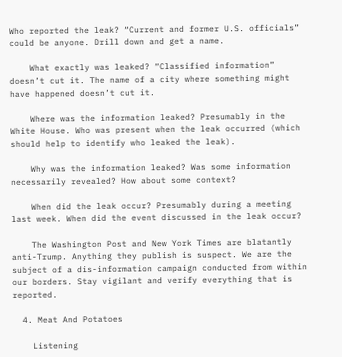Who reported the leak? “Current and former U.S. officials” could be anyone. Drill down and get a name.

    What exactly was leaked? “Classified information” doesn’t cut it. The name of a city where something might have happened doesn’t cut it.

    Where was the information leaked? Presumably in the White House. Who was present when the leak occurred (which should help to identify who leaked the leak).

    Why was the information leaked? Was some information necessarily revealed? How about some context?

    When did the leak occur? Presumably during a meeting last week. When did the event discussed in the leak occur?

    The Washington Post and New York Times are blatantly anti-Trump. Anything they publish is suspect. We are the subject of a dis-information campaign conducted from within our borders. Stay vigilant and verify everything that is reported.

  4. Meat And Potatoes

    Listening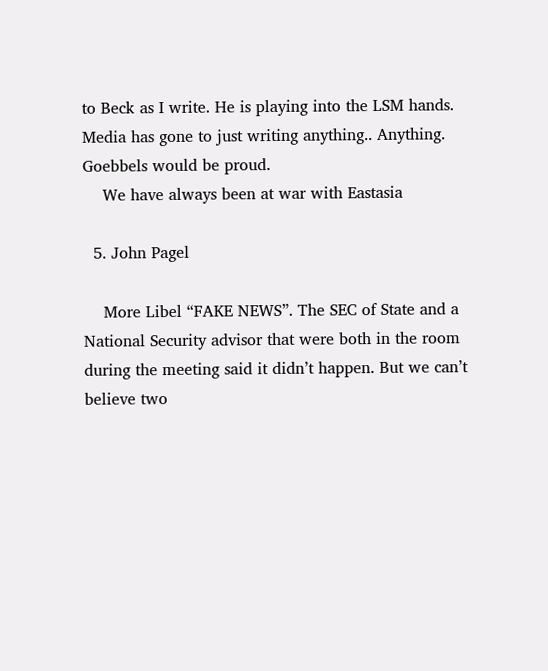to Beck as I write. He is playing into the LSM hands. Media has gone to just writing anything.. Anything. Goebbels would be proud.
    We have always been at war with Eastasia

  5. John Pagel

    More Libel “FAKE NEWS”. The SEC of State and a National Security advisor that were both in the room during the meeting said it didn’t happen. But we can’t believe two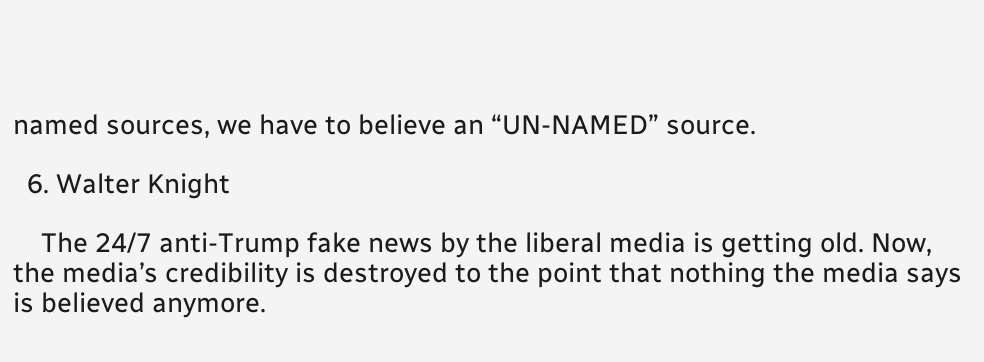named sources, we have to believe an “UN-NAMED” source.

  6. Walter Knight

    The 24/7 anti-Trump fake news by the liberal media is getting old. Now, the media’s credibility is destroyed to the point that nothing the media says is believed anymore.